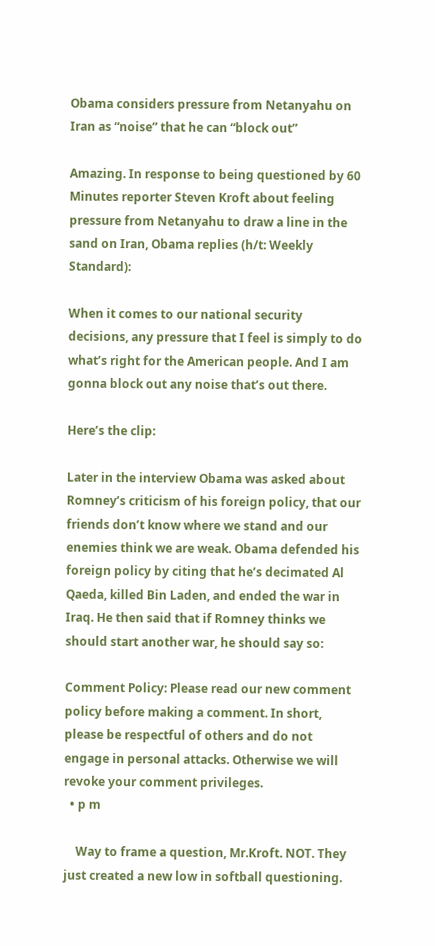Obama considers pressure from Netanyahu on Iran as “noise” that he can “block out”

Amazing. In response to being questioned by 60 Minutes reporter Steven Kroft about feeling pressure from Netanyahu to draw a line in the sand on Iran, Obama replies (h/t: Weekly Standard):

When it comes to our national security decisions, any pressure that I feel is simply to do what’s right for the American people. And I am gonna block out any noise that’s out there.

Here’s the clip:

Later in the interview Obama was asked about Romney’s criticism of his foreign policy, that our friends don’t know where we stand and our enemies think we are weak. Obama defended his foreign policy by citing that he’s decimated Al Qaeda, killed Bin Laden, and ended the war in Iraq. He then said that if Romney thinks we should start another war, he should say so:

Comment Policy: Please read our new comment policy before making a comment. In short, please be respectful of others and do not engage in personal attacks. Otherwise we will revoke your comment privileges.
  • p m

    Way to frame a question, Mr.Kroft. NOT. They just created a new low in softball questioning.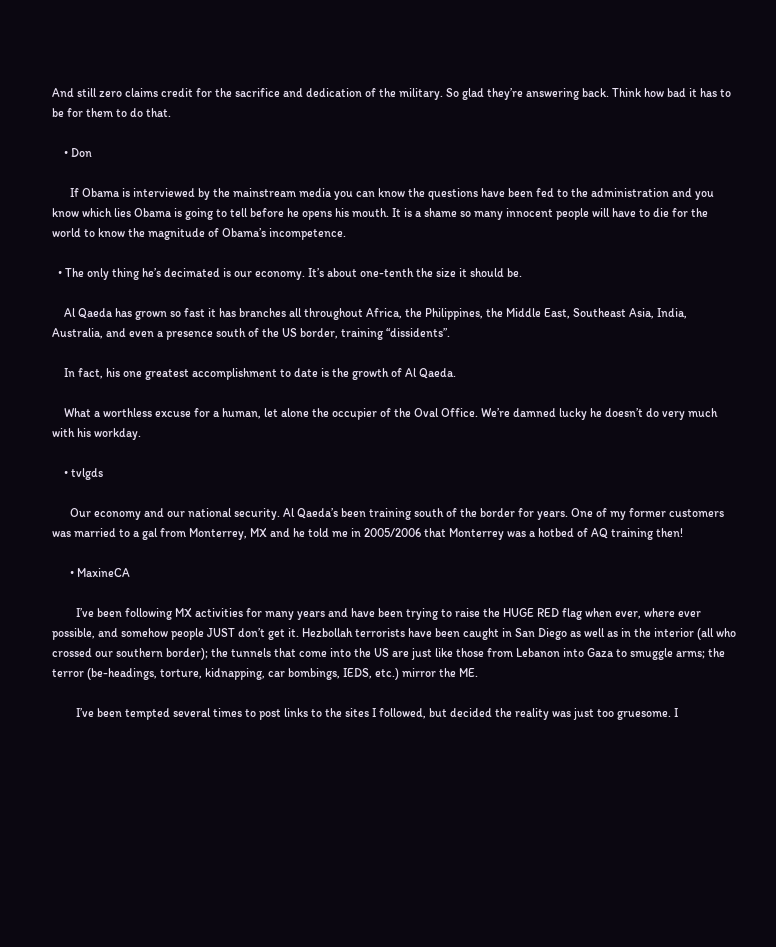And still zero claims credit for the sacrifice and dedication of the military. So glad they’re answering back. Think how bad it has to be for them to do that.

    • Don

      If Obama is interviewed by the mainstream media you can know the questions have been fed to the administration and you know which lies Obama is going to tell before he opens his mouth. It is a shame so many innocent people will have to die for the world to know the magnitude of Obama’s incompetence.

  • The only thing he’s decimated is our economy. It’s about one-tenth the size it should be.

    Al Qaeda has grown so fast it has branches all throughout Africa, the Philippines, the Middle East, Southeast Asia, India, Australia, and even a presence south of the US border, training “dissidents”.

    In fact, his one greatest accomplishment to date is the growth of Al Qaeda.

    What a worthless excuse for a human, let alone the occupier of the Oval Office. We’re damned lucky he doesn’t do very much with his workday.

    • tvlgds

      Our economy and our national security. Al Qaeda’s been training south of the border for years. One of my former customers was married to a gal from Monterrey, MX and he told me in 2005/2006 that Monterrey was a hotbed of AQ training then!

      • MaxineCA

        I’ve been following MX activities for many years and have been trying to raise the HUGE RED flag when ever, where ever possible, and somehow people JUST don’t get it. Hezbollah terrorists have been caught in San Diego as well as in the interior (all who crossed our southern border); the tunnels that come into the US are just like those from Lebanon into Gaza to smuggle arms; the terror (be-headings, torture, kidnapping, car bombings, IEDS, etc.) mirror the ME.

        I’ve been tempted several times to post links to the sites I followed, but decided the reality was just too gruesome. I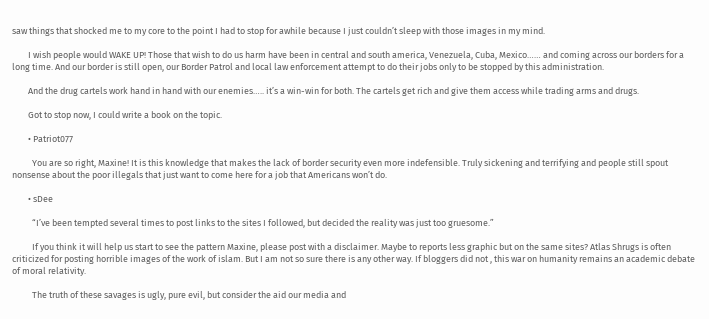saw things that shocked me to my core to the point I had to stop for awhile because I just couldn’t sleep with those images in my mind.

        I wish people would WAKE UP! Those that wish to do us harm have been in central and south america, Venezuela, Cuba, Mexico…… and coming across our borders for a long time. And our border is still open, our Border Patrol and local law enforcement attempt to do their jobs only to be stopped by this administration.

        And the drug cartels work hand in hand with our enemies….. it’s a win-win for both. The cartels get rich and give them access while trading arms and drugs.

        Got to stop now, I could write a book on the topic.

        • Patriot077

          You are so right, Maxine! It is this knowledge that makes the lack of border security even more indefensible. Truly sickening and terrifying and people still spout nonsense about the poor illegals that just want to come here for a job that Americans won’t do.

        • sDee

          “I’ve been tempted several times to post links to the sites I followed, but decided the reality was just too gruesome.”

          If you think it will help us start to see the pattern Maxine, please post with a disclaimer. Maybe to reports less graphic but on the same sites? Atlas Shrugs is often criticized for posting horrible images of the work of islam. But I am not so sure there is any other way. If bloggers did not , this war on humanity remains an academic debate of moral relativity.

          The truth of these savages is ugly, pure evil, but consider the aid our media and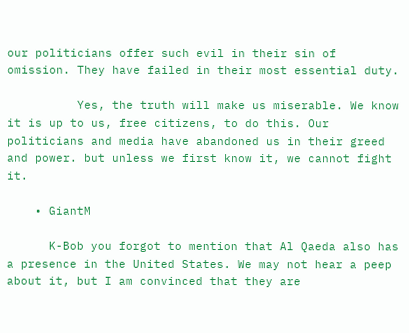our politicians offer such evil in their sin of omission. They have failed in their most essential duty.

          Yes, the truth will make us miserable. We know it is up to us, free citizens, to do this. Our politicians and media have abandoned us in their greed and power. but unless we first know it, we cannot fight it.

    • GiantM

      K-Bob you forgot to mention that Al Qaeda also has a presence in the United States. We may not hear a peep about it, but I am convinced that they are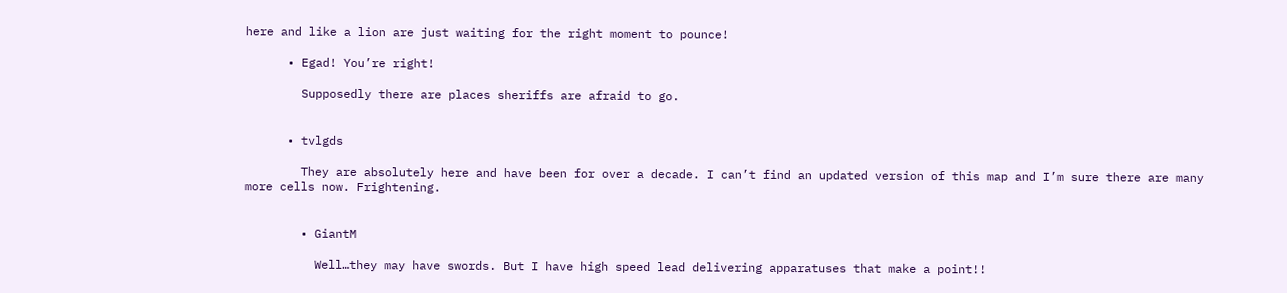here and like a lion are just waiting for the right moment to pounce!

      • Egad! You’re right!

        Supposedly there are places sheriffs are afraid to go.


      • tvlgds

        They are absolutely here and have been for over a decade. I can’t find an updated version of this map and I’m sure there are many more cells now. Frightening.


        • GiantM

          Well…they may have swords. But I have high speed lead delivering apparatuses that make a point!!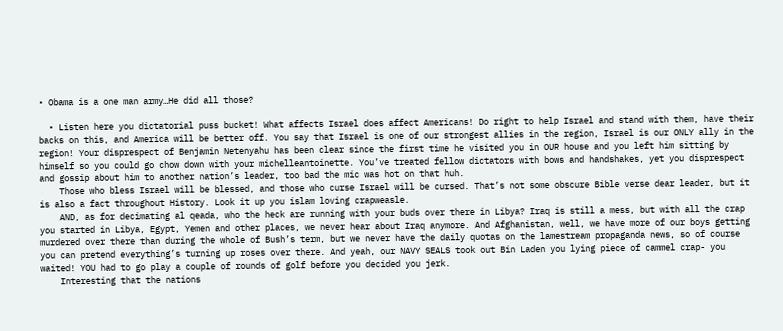• Obama is a one man army…He did all those?

  • Listen here you dictatorial puss bucket! What affects Israel does affect Americans! Do right to help Israel and stand with them, have their backs on this, and America will be better off. You say that Israel is one of our strongest allies in the region, Israel is our ONLY ally in the region! Your disprespect of Benjamin Netenyahu has been clear since the first time he visited you in OUR house and you left him sitting by himself so you could go chow down with your michelleantoinette. You’ve treated fellow dictators with bows and handshakes, yet you disprespect and gossip about him to another nation’s leader, too bad the mic was hot on that huh.
    Those who bless Israel will be blessed, and those who curse Israel will be cursed. That’s not some obscure Bible verse dear leader, but it is also a fact throughout History. Look it up you islam loving crapweasle.
    AND, as for decimating al qeada, who the heck are running with your buds over there in Libya? Iraq is still a mess, but with all the crap you started in Libya, Egypt, Yemen and other places, we never hear about Iraq anymore. And Afghanistan, well, we have more of our boys getting murdered over there than during the whole of Bush’s term, but we never have the daily quotas on the lamestream propaganda news, so of course you can pretend everything’s turning up roses over there. And yeah, our NAVY SEALS took out Bin Laden you lying piece of cammel crap- you waited! YOU had to go play a couple of rounds of golf before you decided you jerk.
    Interesting that the nations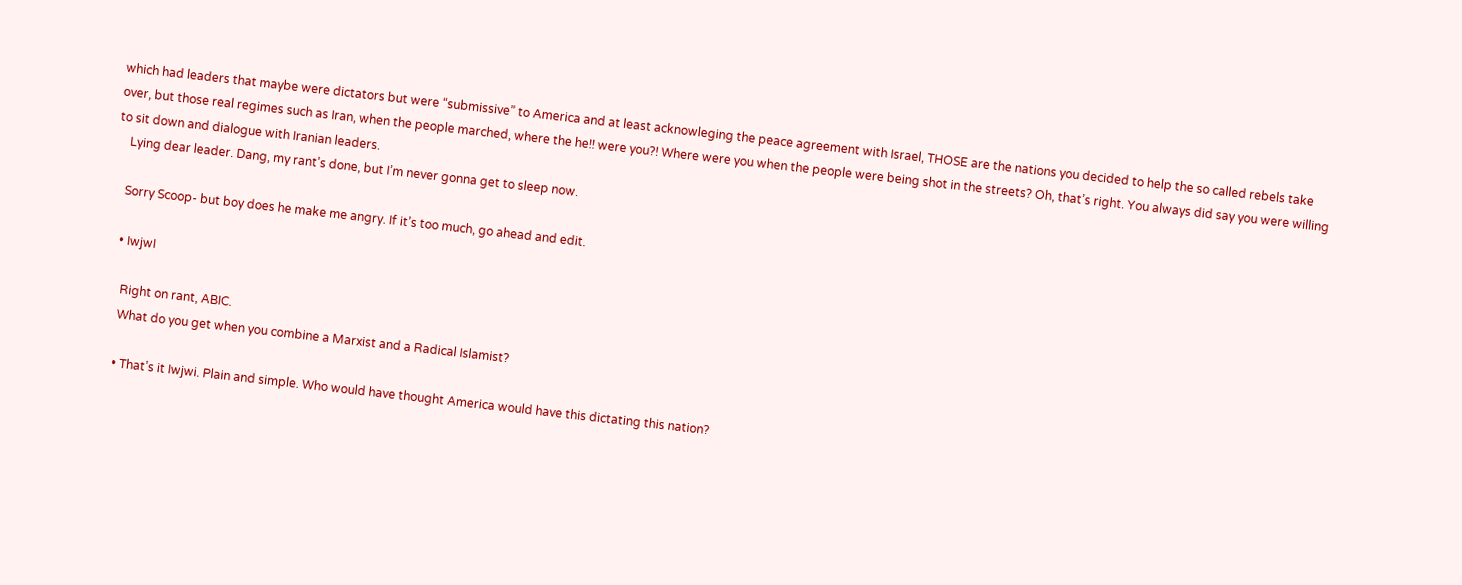which had leaders that maybe were dictators but were “submissive” to America and at least acknowleging the peace agreement with Israel, THOSE are the nations you decided to help the so called rebels take over, but those real regimes such as Iran, when the people marched, where the he!! were you?! Where were you when the people were being shot in the streets? Oh, that’s right. You always did say you were willing to sit down and dialogue with Iranian leaders.
    Lying dear leader. Dang, my rant’s done, but I’m never gonna get to sleep now.

    Sorry Scoop- but boy does he make me angry. If it’s too much, go ahead and edit.

    • IwjwI

      Right on rant, ABIC.
      What do you get when you combine a Marxist and a Radical Islamist?

      • That’s it Iwjwi. Plain and simple. Who would have thought America would have this dictating this nation?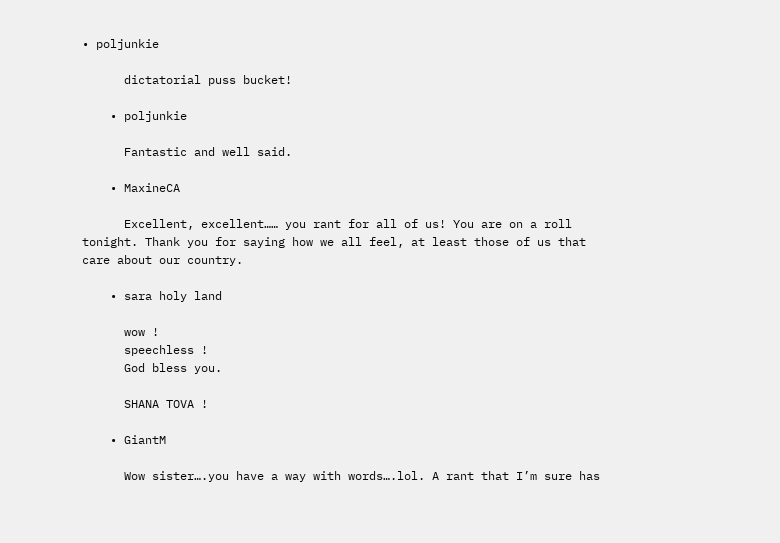• poljunkie

      dictatorial puss bucket!

    • poljunkie

      Fantastic and well said.

    • MaxineCA

      Excellent, excellent…… you rant for all of us! You are on a roll tonight. Thank you for saying how we all feel, at least those of us that care about our country.

    • sara holy land

      wow !
      speechless !
      God bless you.

      SHANA TOVA !

    • GiantM

      Wow sister….you have a way with words….lol. A rant that I’m sure has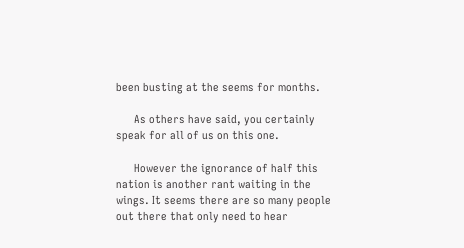been busting at the seems for months.

      As others have said, you certainly speak for all of us on this one.

      However the ignorance of half this nation is another rant waiting in the wings. It seems there are so many people out there that only need to hear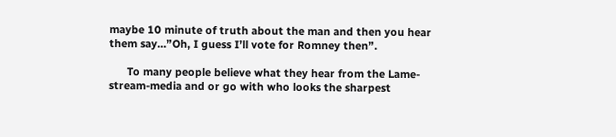maybe 10 minute of truth about the man and then you hear them say…”Oh, I guess I’ll vote for Romney then”.

      To many people believe what they hear from the Lame-stream-media and or go with who looks the sharpest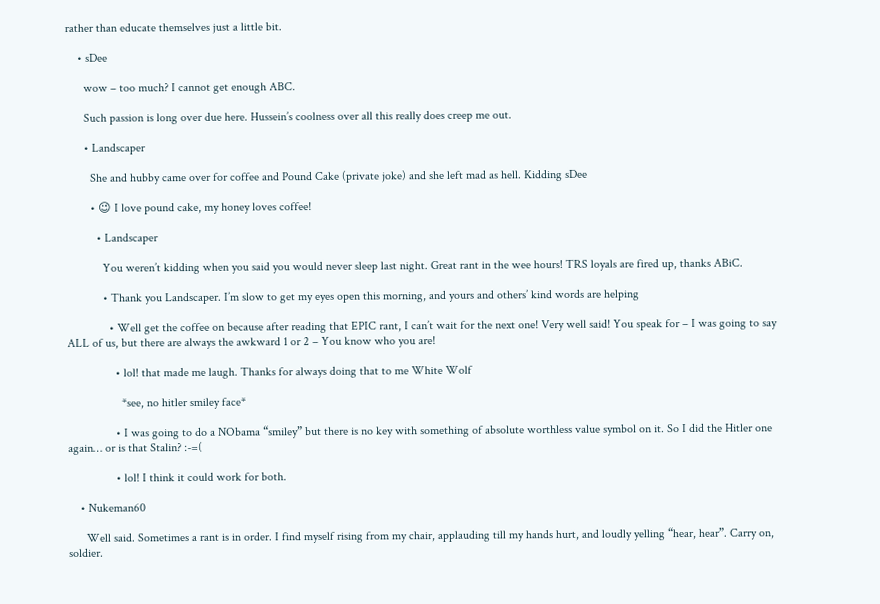rather than educate themselves just a little bit.

    • sDee

      wow – too much? I cannot get enough ABC.

      Such passion is long over due here. Hussein’s coolness over all this really does creep me out.

      • Landscaper

        She and hubby came over for coffee and Pound Cake (private joke) and she left mad as hell. Kidding sDee

        • 😉 I love pound cake, my honey loves coffee!

          • Landscaper

            You weren’t kidding when you said you would never sleep last night. Great rant in the wee hours! TRS loyals are fired up, thanks ABiC.

            • Thank you Landscaper. I’m slow to get my eyes open this morning, and yours and others’ kind words are helping

              • Well get the coffee on because after reading that EPIC rant, I can’t wait for the next one! Very well said! You speak for – I was going to say ALL of us, but there are always the awkward 1 or 2 – You know who you are!

                • lol! that made me laugh. Thanks for always doing that to me White Wolf

                  *see, no hitler smiley face*

                • I was going to do a NObama “smiley” but there is no key with something of absolute worthless value symbol on it. So I did the Hitler one again… or is that Stalin? :-=(

                • lol! I think it could work for both.

    • Nukeman60

      Well said. Sometimes a rant is in order. I find myself rising from my chair, applauding till my hands hurt, and loudly yelling “hear, hear”. Carry on, soldier.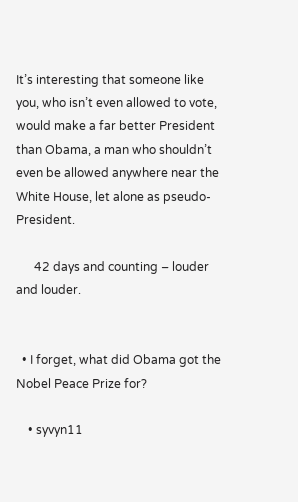It’s interesting that someone like you, who isn’t even allowed to vote, would make a far better President than Obama, a man who shouldn’t even be allowed anywhere near the White House, let alone as pseudo-President.

      42 days and counting – louder and louder.


  • I forget, what did Obama got the Nobel Peace Prize for?

    • syvyn11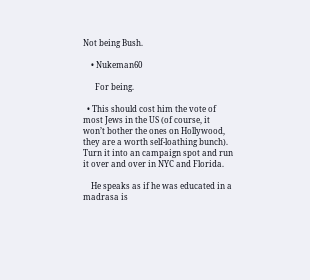Not being Bush.

    • Nukeman60

      For being.

  • This should cost him the vote of most Jews in the US (of course, it won’t bother the ones on Hollywood, they are a worth self-loathing bunch). Turn it into an campaign spot and run it over and over in NYC and Florida.

    He speaks as if he was educated in a madrasa is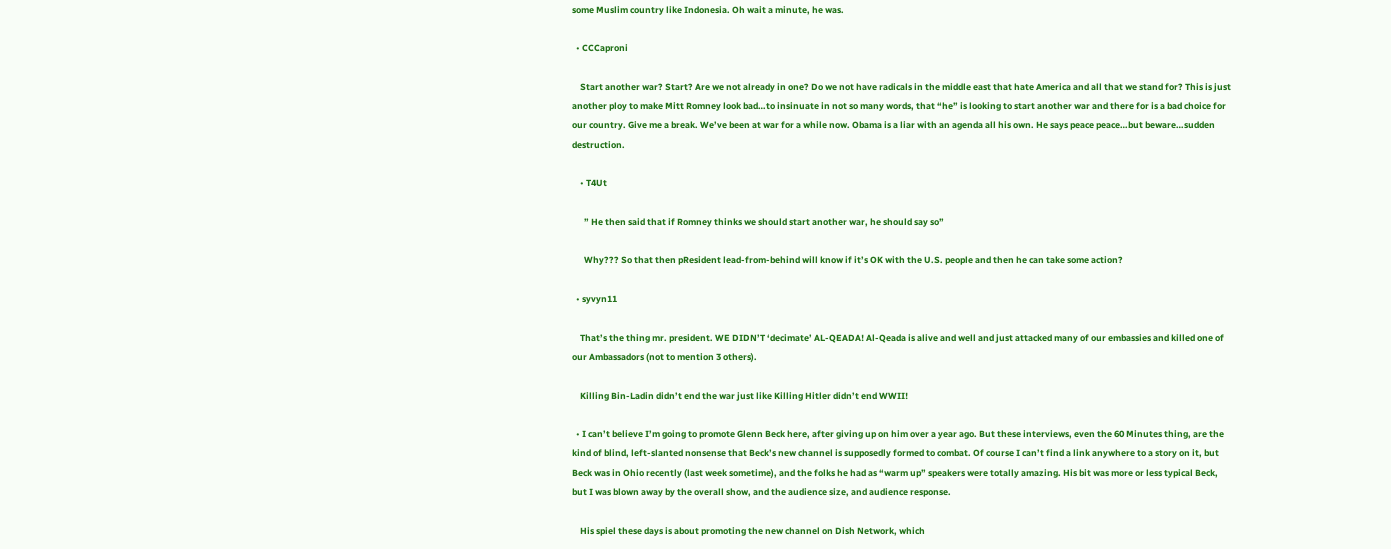some Muslim country like Indonesia. Oh wait a minute, he was.

  • CCCaproni

    Start another war? Start? Are we not already in one? Do we not have radicals in the middle east that hate America and all that we stand for? This is just another ploy to make Mitt Romney look bad…to insinuate in not so many words, that “he” is looking to start another war and there for is a bad choice for our country. Give me a break. We’ve been at war for a while now. Obama is a liar with an agenda all his own. He says peace peace…but beware…sudden destruction.

    • T4Ut

      ” He then said that if Romney thinks we should start another war, he should say so”

      Why??? So that then pResident lead-from-behind will know if it’s OK with the U.S. people and then he can take some action?

  • syvyn11

    That’s the thing mr. president. WE DIDN’T ‘decimate’ AL-QEADA! Al-Qeada is alive and well and just attacked many of our embassies and killed one of our Ambassadors (not to mention 3 others).

    Killing Bin-Ladin didn’t end the war just like Killing Hitler didn’t end WWII!

  • I can’t believe I’m going to promote Glenn Beck here, after giving up on him over a year ago. But these interviews, even the 60 Minutes thing, are the kind of blind, left-slanted nonsense that Beck’s new channel is supposedly formed to combat. Of course I can’t find a link anywhere to a story on it, but Beck was in Ohio recently (last week sometime), and the folks he had as “warm up” speakers were totally amazing. His bit was more or less typical Beck, but I was blown away by the overall show, and the audience size, and audience response.

    His spiel these days is about promoting the new channel on Dish Network, which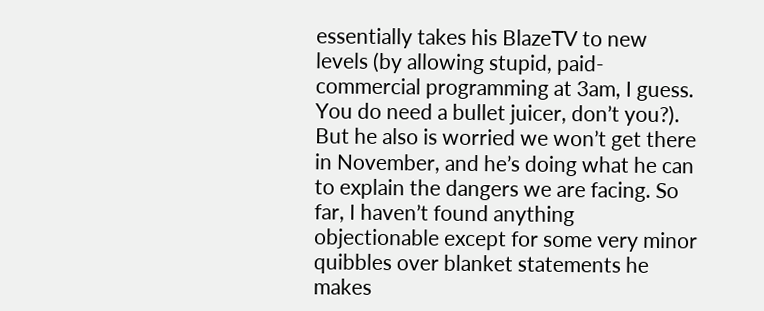essentially takes his BlazeTV to new levels (by allowing stupid, paid-commercial programming at 3am, I guess. You do need a bullet juicer, don’t you?). But he also is worried we won’t get there in November, and he’s doing what he can to explain the dangers we are facing. So far, I haven’t found anything objectionable except for some very minor quibbles over blanket statements he makes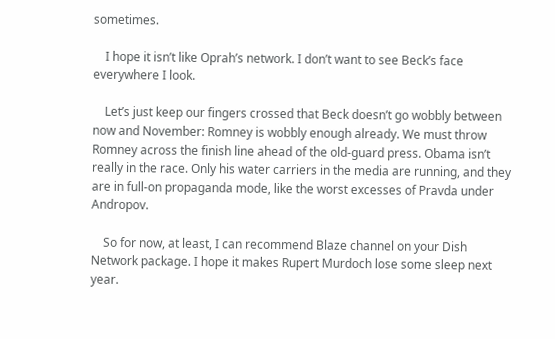sometimes.

    I hope it isn’t like Oprah’s network. I don’t want to see Beck’s face everywhere I look.

    Let’s just keep our fingers crossed that Beck doesn’t go wobbly between now and November: Romney is wobbly enough already. We must throw Romney across the finish line ahead of the old-guard press. Obama isn’t really in the race. Only his water carriers in the media are running, and they are in full-on propaganda mode, like the worst excesses of Pravda under Andropov.

    So for now, at least, I can recommend Blaze channel on your Dish Network package. I hope it makes Rupert Murdoch lose some sleep next year.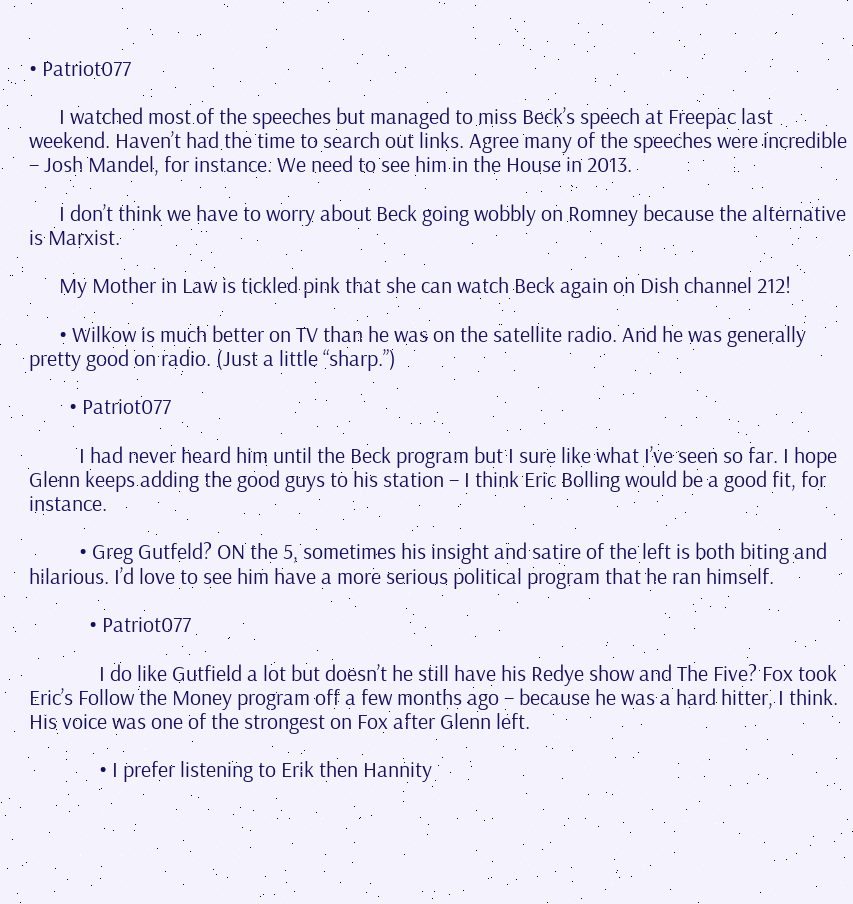• Patriot077

      I watched most of the speeches but managed to miss Beck’s speech at Freepac last weekend. Haven’t had the time to search out links. Agree many of the speeches were incredible – Josh Mandel, for instance. We need to see him in the House in 2013.

      I don’t think we have to worry about Beck going wobbly on Romney because the alternative is Marxist.

      My Mother in Law is tickled pink that she can watch Beck again on Dish channel 212!

      • Wilkow is much better on TV than he was on the satellite radio. And he was generally pretty good on radio. (Just a little “sharp.”)

        • Patriot077

          I had never heard him until the Beck program but I sure like what I’ve seen so far. I hope Glenn keeps adding the good guys to his station – I think Eric Bolling would be a good fit, for instance.

          • Greg Gutfeld? ON the 5, sometimes his insight and satire of the left is both biting and hilarious. I’d love to see him have a more serious political program that he ran himself.

            • Patriot077

              I do like Gutfield a lot but doesn’t he still have his Redye show and The Five? Fox took Eric’s Follow the Money program off a few months ago – because he was a hard hitter, I think. His voice was one of the strongest on Fox after Glenn left.

              • I prefer listening to Erik then Hannity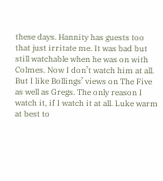these days. Hannity has guests too that just irritate me. It was bad but still watchable when he was on with Colmes. Now I don’t watch him at all. But I like Bollings’ views on The Five as well as Gregs. The only reason I watch it, if I watch it at all. Luke warm at best to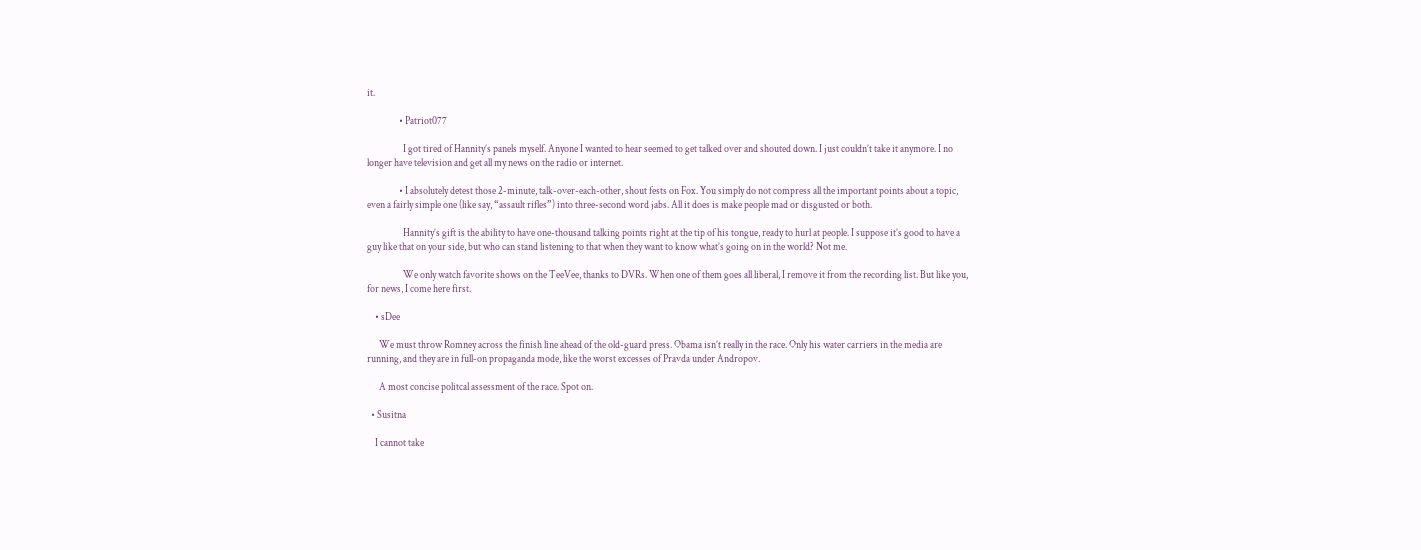it.

                • Patriot077

                  I got tired of Hannity’s panels myself. Anyone I wanted to hear seemed to get talked over and shouted down. I just couldn’t take it anymore. I no longer have television and get all my news on the radio or internet.

                • I absolutely detest those 2-minute, talk-over-each-other, shout fests on Fox. You simply do not compress all the important points about a topic, even a fairly simple one (like say, “assault rifles”) into three-second word jabs. All it does is make people mad or disgusted or both.

                  Hannity’s gift is the ability to have one-thousand talking points right at the tip of his tongue, ready to hurl at people. I suppose it’s good to have a guy like that on your side, but who can stand listening to that when they want to know what’s going on in the world? Not me.

                  We only watch favorite shows on the TeeVee, thanks to DVRs. When one of them goes all liberal, I remove it from the recording list. But like you, for news, I come here first.

    • sDee

      We must throw Romney across the finish line ahead of the old-guard press. Obama isn’t really in the race. Only his water carriers in the media are running, and they are in full-on propaganda mode, like the worst excesses of Pravda under Andropov.

      A most concise politcal assessment of the race. Spot on.

  • Susitna

    I cannot take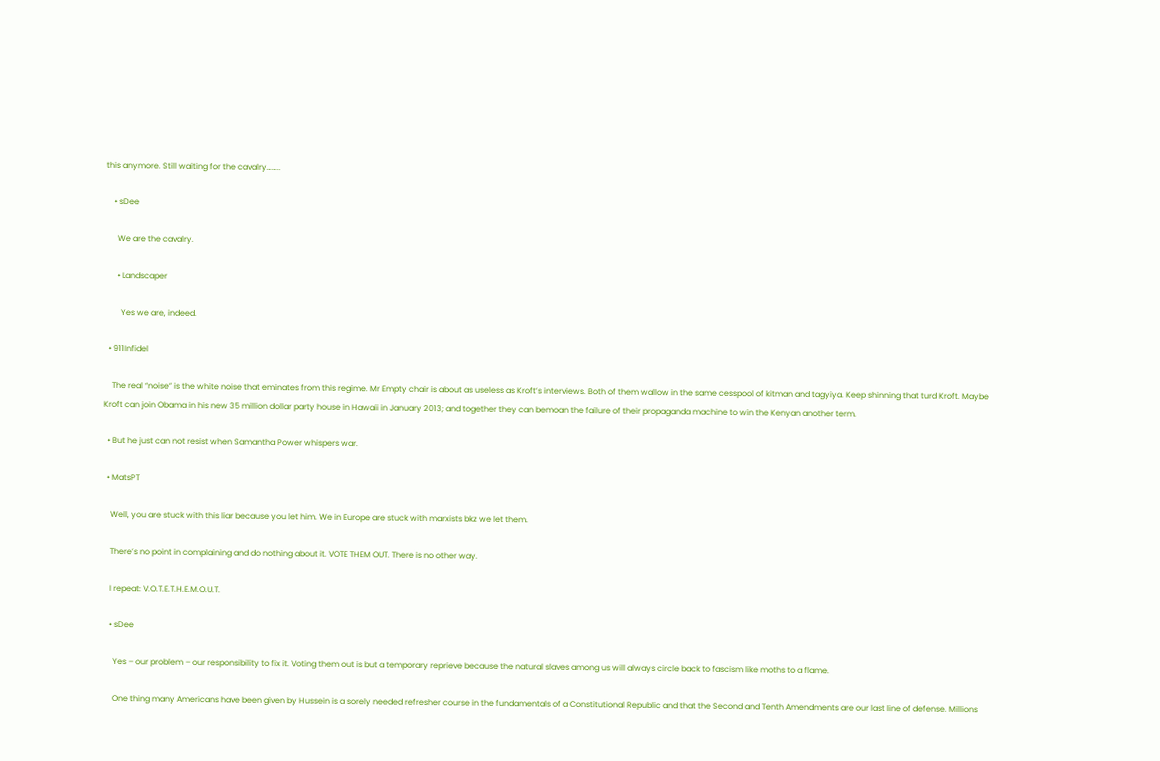this anymore. Still waiting for the cavalry……..

    • sDee

      We are the cavalry.

      • Landscaper

        Yes we are, indeed.

  • 911Infidel

    The real “noise” is the white noise that eminates from this regime. Mr Empty chair is about as useless as Kroft’s interviews. Both of them wallow in the same cesspool of kitman and tagyiya. Keep shinning that turd Kroft. Maybe Kroft can join Obama in his new 35 million dollar party house in Hawaii in January 2013; and together they can bemoan the failure of their propaganda machine to win the Kenyan another term.

  • But he just can not resist when Samantha Power whispers war.

  • MatsPT

    Well, you are stuck with this liar because you let him. We in Europe are stuck with marxists bkz we let them.

    There’s no point in complaining and do nothing about it. VOTE THEM OUT. There is no other way.

    I repeat: V.O.T.E.T.H.E.M.O.U.T.

    • sDee

      Yes – our problem – our responsibility to fix it. Voting them out is but a temporary reprieve because the natural slaves among us will always circle back to fascism like moths to a flame.

      One thing many Americans have been given by Hussein is a sorely needed refresher course in the fundamentals of a Constitutional Republic and that the Second and Tenth Amendments are our last line of defense. Millions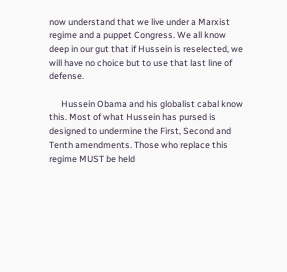now understand that we live under a Marxist regime and a puppet Congress. We all know deep in our gut that if Hussein is reselected, we will have no choice but to use that last line of defense.

      Hussein Obama and his globalist cabal know this. Most of what Hussein has pursed is designed to undermine the First, Second and Tenth amendments. Those who replace this regime MUST be held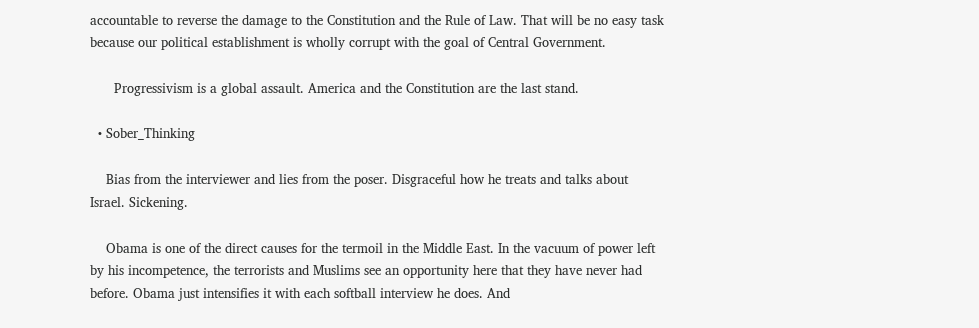accountable to reverse the damage to the Constitution and the Rule of Law. That will be no easy task because our political establishment is wholly corrupt with the goal of Central Government.

      Progressivism is a global assault. America and the Constitution are the last stand.

  • Sober_Thinking

    Bias from the interviewer and lies from the poser. Disgraceful how he treats and talks about Israel. Sickening.

    Obama is one of the direct causes for the termoil in the Middle East. In the vacuum of power left by his incompetence, the terrorists and Muslims see an opportunity here that they have never had before. Obama just intensifies it with each softball interview he does. And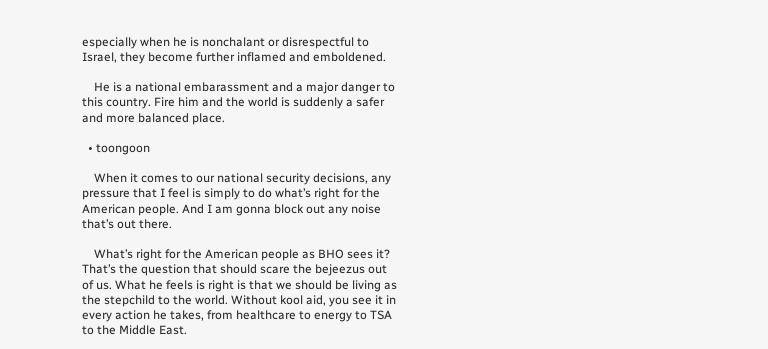especially when he is nonchalant or disrespectful to Israel, they become further inflamed and emboldened.

    He is a national embarassment and a major danger to this country. Fire him and the world is suddenly a safer and more balanced place.

  • toongoon

    When it comes to our national security decisions, any pressure that I feel is simply to do what’s right for the American people. And I am gonna block out any noise that’s out there.

    What’s right for the American people as BHO sees it? That’s the question that should scare the bejeezus out of us. What he feels is right is that we should be living as the stepchild to the world. Without kool aid, you see it in every action he takes, from healthcare to energy to TSA to the Middle East.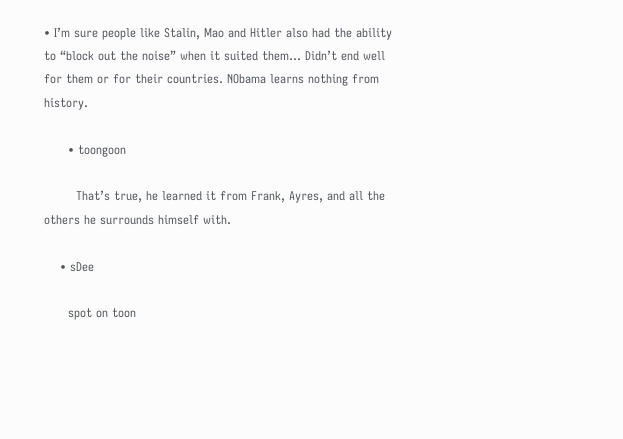• I’m sure people like Stalin, Mao and Hitler also had the ability to “block out the noise” when it suited them… Didn’t end well for them or for their countries. NObama learns nothing from history.

      • toongoon

        That’s true, he learned it from Frank, Ayres, and all the others he surrounds himself with.

    • sDee

      spot on toon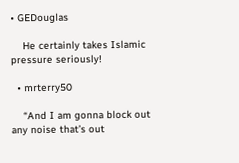• GEDouglas

    He certainly takes Islamic pressure seriously!

  • mrterry50

    “And I am gonna block out any noise that’s out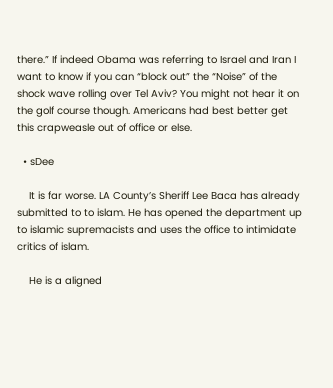there.” If indeed Obama was referring to Israel and Iran I want to know if you can “block out” the “Noise” of the shock wave rolling over Tel Aviv? You might not hear it on the golf course though. Americans had best better get this crapweasle out of office or else.

  • sDee

    It is far worse. LA County’s Sheriff Lee Baca has already submitted to to islam. He has opened the department up to islamic supremacists and uses the office to intimidate critics of islam.

    He is a aligned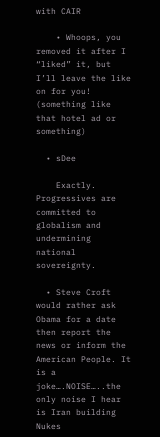with CAIR

    • Whoops, you removed it after I “liked” it, but I’ll leave the like on for you!  (something like that hotel ad or something)

  • sDee

    Exactly. Progressives are committed to globalism and undermining national sovereignty.

  • Steve Croft would rather ask Obama for a date then report the news or inform the American People. It is a joke….NOISE…..the only noise I hear is Iran building Nukes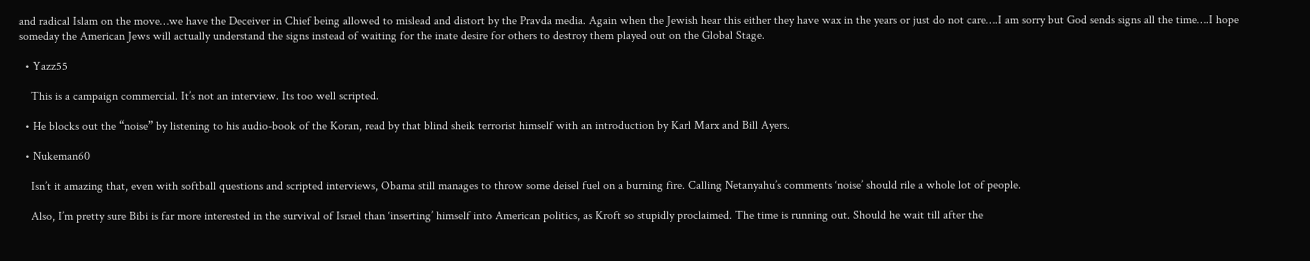and radical Islam on the move…we have the Deceiver in Chief being allowed to mislead and distort by the Pravda media. Again when the Jewish hear this either they have wax in the years or just do not care….I am sorry but God sends signs all the time….I hope someday the American Jews will actually understand the signs instead of waiting for the inate desire for others to destroy them played out on the Global Stage.

  • Yazz55

    This is a campaign commercial. It’s not an interview. Its too well scripted.

  • He blocks out the “noise” by listening to his audio-book of the Koran, read by that blind sheik terrorist himself with an introduction by Karl Marx and Bill Ayers.

  • Nukeman60

    Isn’t it amazing that, even with softball questions and scripted interviews, Obama still manages to throw some deisel fuel on a burning fire. Calling Netanyahu’s comments ‘noise’ should rile a whole lot of people.

    Also, I’m pretty sure Bibi is far more interested in the survival of Israel than ‘inserting’ himself into American politics, as Kroft so stupidly proclaimed. The time is running out. Should he wait till after the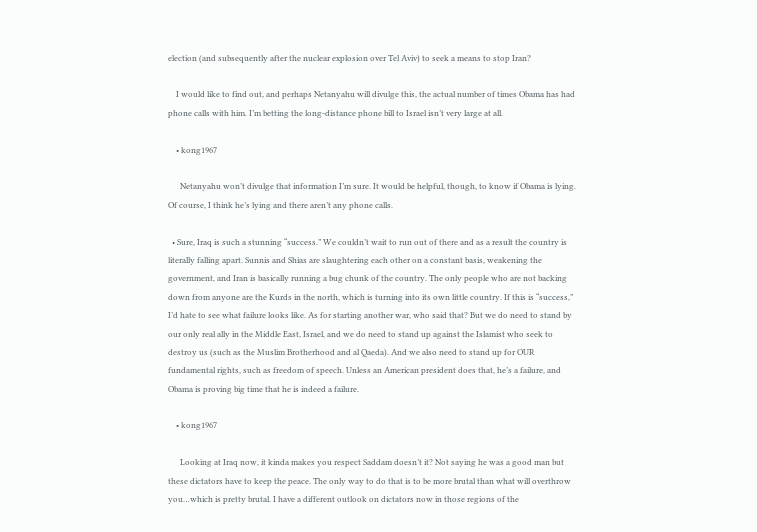election (and subsequently after the nuclear explosion over Tel Aviv) to seek a means to stop Iran?

    I would like to find out, and perhaps Netanyahu will divulge this, the actual number of times Obama has had phone calls with him. I’m betting the long-distance phone bill to Israel isn’t very large at all.

    • kong1967

      Netanyahu won’t divulge that information I’m sure. It would be helpful, though, to know if Obama is lying. Of course, I think he’s lying and there aren’t any phone calls.

  • Sure, Iraq is such a stunning “success.” We couldn’t wait to run out of there and as a result the country is literally falling apart. Sunnis and Shias are slaughtering each other on a constant basis, weakening the government, and Iran is basically running a bug chunk of the country. The only people who are not backing down from anyone are the Kurds in the north, which is turning into its own little country. If this is “success,” I’d hate to see what failure looks like. As for starting another war, who said that? But we do need to stand by our only real ally in the Middle East, Israel, and we do need to stand up against the Islamist who seek to destroy us (such as the Muslim Brotherhood and al Qaeda). And we also need to stand up for OUR fundamental rights, such as freedom of speech. Unless an American president does that, he’s a failure, and Obama is proving big time that he is indeed a failure.

    • kong1967

      Looking at Iraq now, it kinda makes you respect Saddam doesn’t it? Not saying he was a good man but these dictators have to keep the peace. The only way to do that is to be more brutal than what will overthrow you…which is pretty brutal. I have a different outlook on dictators now in those regions of the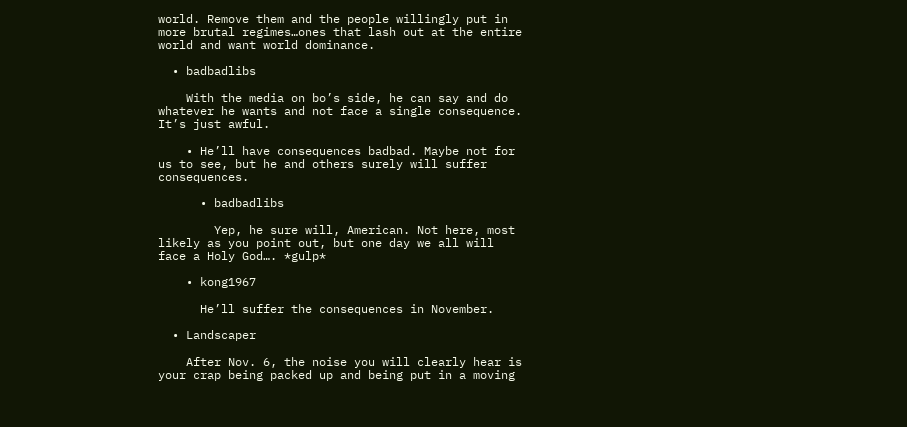world. Remove them and the people willingly put in more brutal regimes…ones that lash out at the entire world and want world dominance.

  • badbadlibs

    With the media on bo’s side, he can say and do whatever he wants and not face a single consequence. It’s just awful.

    • He’ll have consequences badbad. Maybe not for us to see, but he and others surely will suffer consequences.

      • badbadlibs

        Yep, he sure will, American. Not here, most likely as you point out, but one day we all will face a Holy God…. *gulp*

    • kong1967

      He’ll suffer the consequences in November.

  • Landscaper

    After Nov. 6, the noise you will clearly hear is your crap being packed up and being put in a moving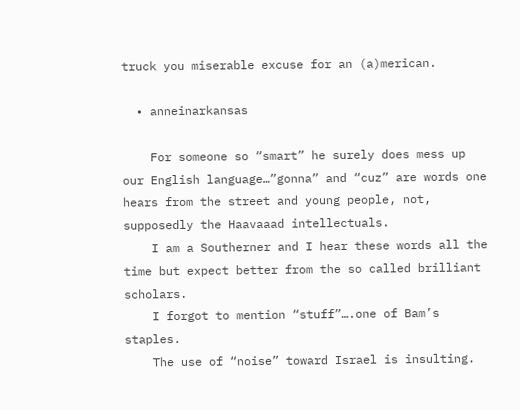truck you miserable excuse for an (a)merican.

  • anneinarkansas

    For someone so “smart” he surely does mess up our English language…”gonna” and “cuz” are words one hears from the street and young people, not, supposedly the Haavaaad intellectuals.
    I am a Southerner and I hear these words all the time but expect better from the so called brilliant scholars.
    I forgot to mention “stuff”….one of Bam’s staples.
    The use of “noise” toward Israel is insulting.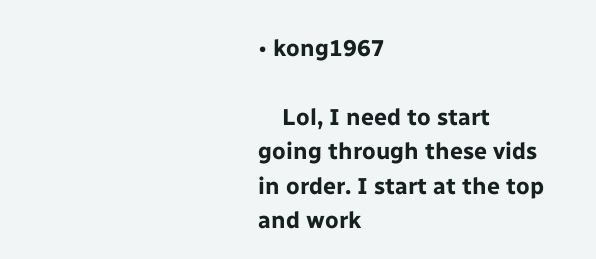• kong1967

    Lol, I need to start going through these vids in order. I start at the top and work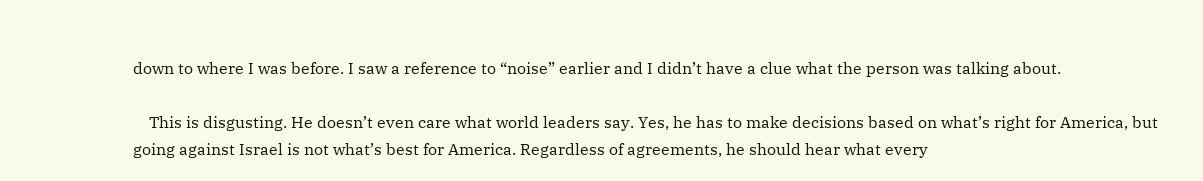down to where I was before. I saw a reference to “noise” earlier and I didn’t have a clue what the person was talking about.

    This is disgusting. He doesn’t even care what world leaders say. Yes, he has to make decisions based on what’s right for America, but going against Israel is not what’s best for America. Regardless of agreements, he should hear what every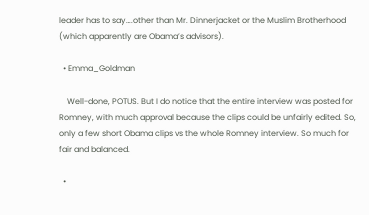leader has to say….other than Mr. Dinnerjacket or the Muslim Brotherhood (which apparently are Obama’s advisors).

  • Emma_Goldman

    Well-done, POTUS. But I do notice that the entire interview was posted for Romney, with much approval because the clips could be unfairly edited. So, only a few short Obama clips vs the whole Romney interview. So much for fair and balanced.

  •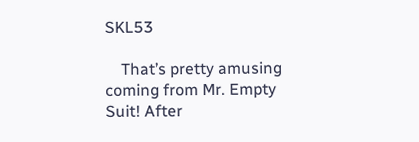SKL53

    That’s pretty amusing coming from Mr. Empty Suit! After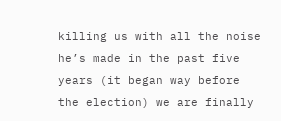killing us with all the noise he’s made in the past five years (it began way before the election) we are finally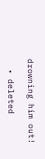drowning him out!

  • deleted